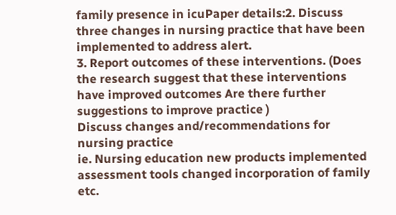family presence in icuPaper details:2. Discuss three changes in nursing practice that have been implemented to address alert.
3. Report outcomes of these interventions. (Does the research suggest that these interventions have improved outcomes Are there further suggestions to improve practice )
Discuss changes and/recommendations for nursing practice
ie. Nursing education new products implemented assessment tools changed incorporation of family etc.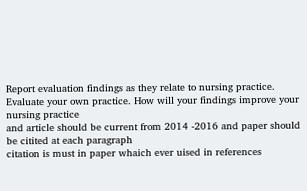Report evaluation findings as they relate to nursing practice.
Evaluate your own practice. How will your findings improve your nursing practice
and article should be current from 2014 -2016 and paper should be citited at each paragraph
citation is must in paper whaich ever uised in references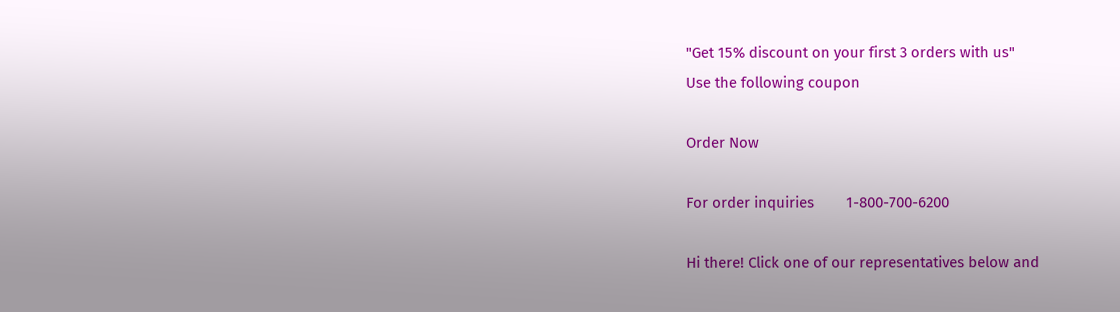"Get 15% discount on your first 3 orders with us"
Use the following coupon

Order Now

For order inquiries        1-800-700-6200

Hi there! Click one of our representatives below and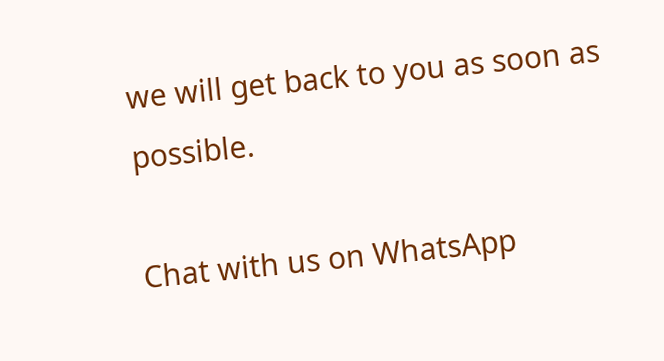we will get back to you as soon as possible.

Chat with us on WhatsApp